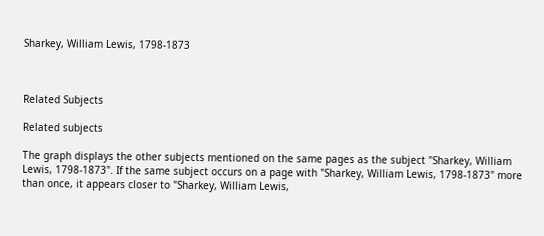Sharkey, William Lewis, 1798-1873



Related Subjects

Related subjects

The graph displays the other subjects mentioned on the same pages as the subject "Sharkey, William Lewis, 1798-1873". If the same subject occurs on a page with "Sharkey, William Lewis, 1798-1873" more than once, it appears closer to "Sharkey, William Lewis,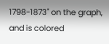1798-1873" on the graph, and is colored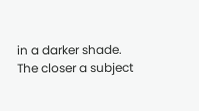in a darker shade. The closer a subject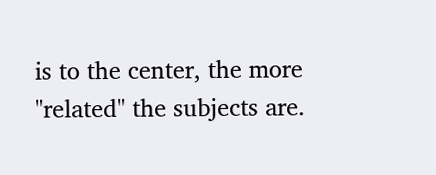is to the center, the more "related" the subjects are.